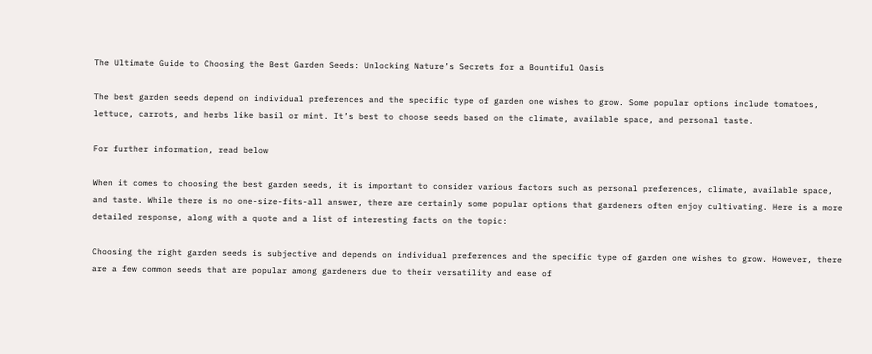The Ultimate Guide to Choosing the Best Garden Seeds: Unlocking Nature’s Secrets for a Bountiful Oasis

The best garden seeds depend on individual preferences and the specific type of garden one wishes to grow. Some popular options include tomatoes, lettuce, carrots, and herbs like basil or mint. It’s best to choose seeds based on the climate, available space, and personal taste.

For further information, read below

When it comes to choosing the best garden seeds, it is important to consider various factors such as personal preferences, climate, available space, and taste. While there is no one-size-fits-all answer, there are certainly some popular options that gardeners often enjoy cultivating. Here is a more detailed response, along with a quote and a list of interesting facts on the topic:

Choosing the right garden seeds is subjective and depends on individual preferences and the specific type of garden one wishes to grow. However, there are a few common seeds that are popular among gardeners due to their versatility and ease of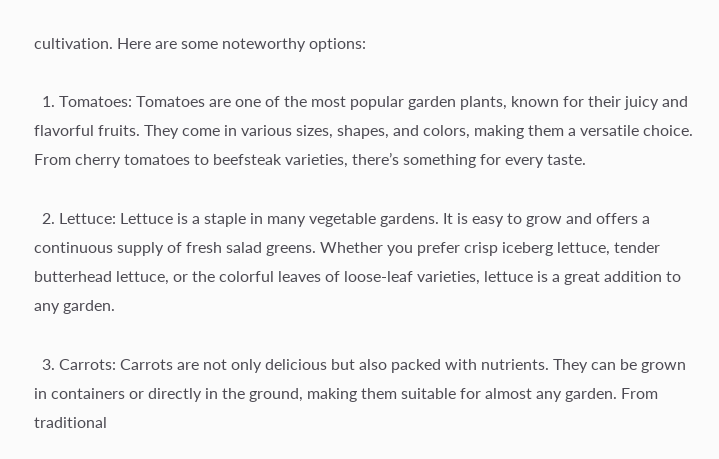cultivation. Here are some noteworthy options:

  1. Tomatoes: Tomatoes are one of the most popular garden plants, known for their juicy and flavorful fruits. They come in various sizes, shapes, and colors, making them a versatile choice. From cherry tomatoes to beefsteak varieties, there’s something for every taste.

  2. Lettuce: Lettuce is a staple in many vegetable gardens. It is easy to grow and offers a continuous supply of fresh salad greens. Whether you prefer crisp iceberg lettuce, tender butterhead lettuce, or the colorful leaves of loose-leaf varieties, lettuce is a great addition to any garden.

  3. Carrots: Carrots are not only delicious but also packed with nutrients. They can be grown in containers or directly in the ground, making them suitable for almost any garden. From traditional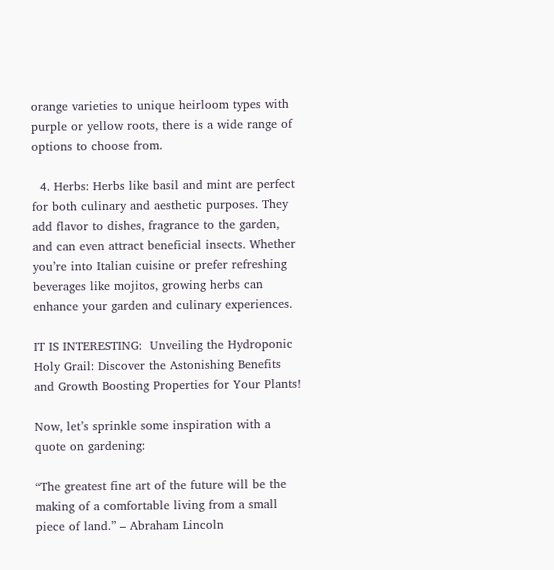orange varieties to unique heirloom types with purple or yellow roots, there is a wide range of options to choose from.

  4. Herbs: Herbs like basil and mint are perfect for both culinary and aesthetic purposes. They add flavor to dishes, fragrance to the garden, and can even attract beneficial insects. Whether you’re into Italian cuisine or prefer refreshing beverages like mojitos, growing herbs can enhance your garden and culinary experiences.

IT IS INTERESTING:  Unveiling the Hydroponic Holy Grail: Discover the Astonishing Benefits and Growth Boosting Properties for Your Plants!

Now, let’s sprinkle some inspiration with a quote on gardening:

“The greatest fine art of the future will be the making of a comfortable living from a small piece of land.” – Abraham Lincoln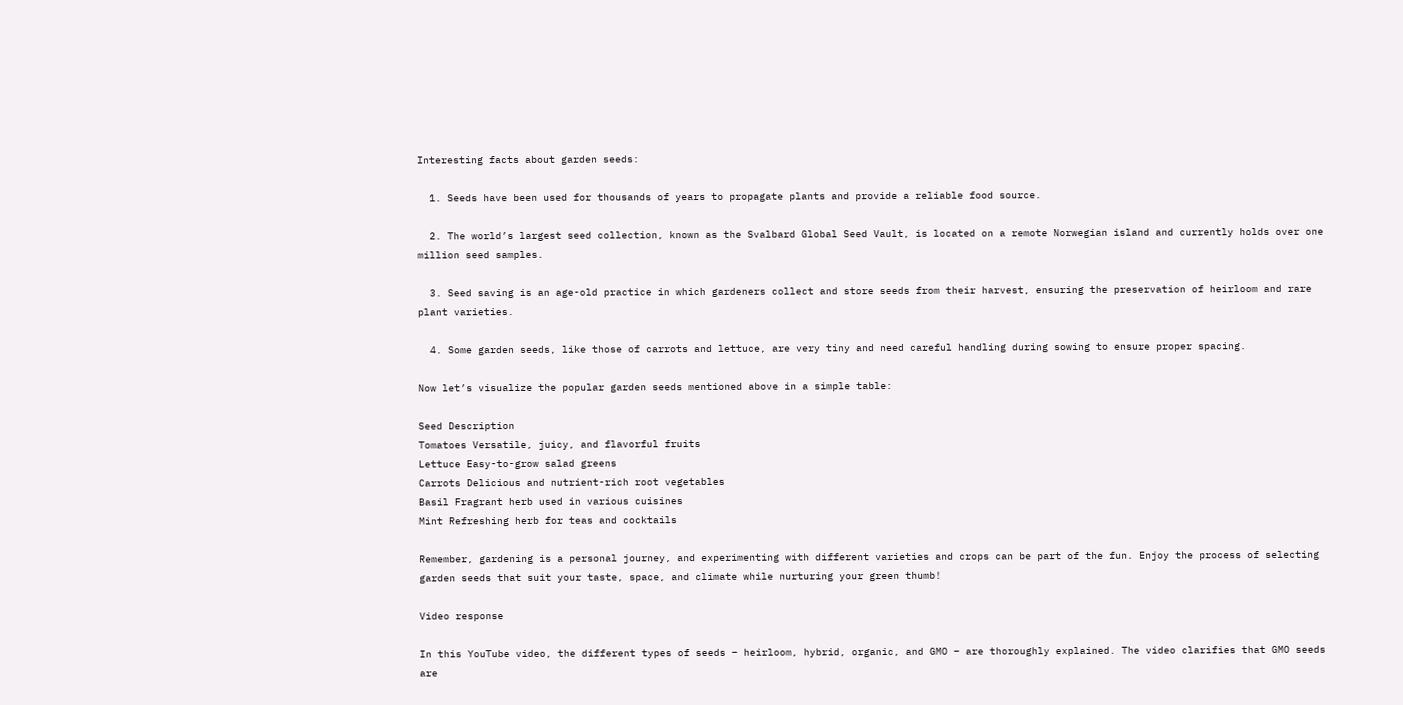Interesting facts about garden seeds:

  1. Seeds have been used for thousands of years to propagate plants and provide a reliable food source.

  2. The world’s largest seed collection, known as the Svalbard Global Seed Vault, is located on a remote Norwegian island and currently holds over one million seed samples.

  3. Seed saving is an age-old practice in which gardeners collect and store seeds from their harvest, ensuring the preservation of heirloom and rare plant varieties.

  4. Some garden seeds, like those of carrots and lettuce, are very tiny and need careful handling during sowing to ensure proper spacing.

Now let’s visualize the popular garden seeds mentioned above in a simple table:

Seed Description
Tomatoes Versatile, juicy, and flavorful fruits
Lettuce Easy-to-grow salad greens
Carrots Delicious and nutrient-rich root vegetables
Basil Fragrant herb used in various cuisines
Mint Refreshing herb for teas and cocktails

Remember, gardening is a personal journey, and experimenting with different varieties and crops can be part of the fun. Enjoy the process of selecting garden seeds that suit your taste, space, and climate while nurturing your green thumb!

Video response

In this YouTube video, the different types of seeds – heirloom, hybrid, organic, and GMO – are thoroughly explained. The video clarifies that GMO seeds are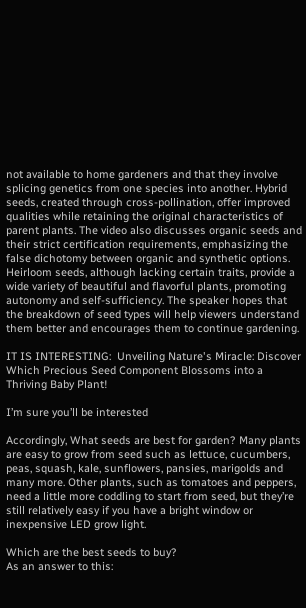not available to home gardeners and that they involve splicing genetics from one species into another. Hybrid seeds, created through cross-pollination, offer improved qualities while retaining the original characteristics of parent plants. The video also discusses organic seeds and their strict certification requirements, emphasizing the false dichotomy between organic and synthetic options. Heirloom seeds, although lacking certain traits, provide a wide variety of beautiful and flavorful plants, promoting autonomy and self-sufficiency. The speaker hopes that the breakdown of seed types will help viewers understand them better and encourages them to continue gardening.

IT IS INTERESTING:  Unveiling Nature's Miracle: Discover Which Precious Seed Component Blossoms into a Thriving Baby Plant!

I’m sure you’ll be interested

Accordingly, What seeds are best for garden? Many plants are easy to grow from seed such as lettuce, cucumbers, peas, squash, kale, sunflowers, pansies, marigolds and many more. Other plants, such as tomatoes and peppers, need a little more coddling to start from seed, but they’re still relatively easy if you have a bright window or inexpensive LED grow light.

Which are the best seeds to buy?
As an answer to this: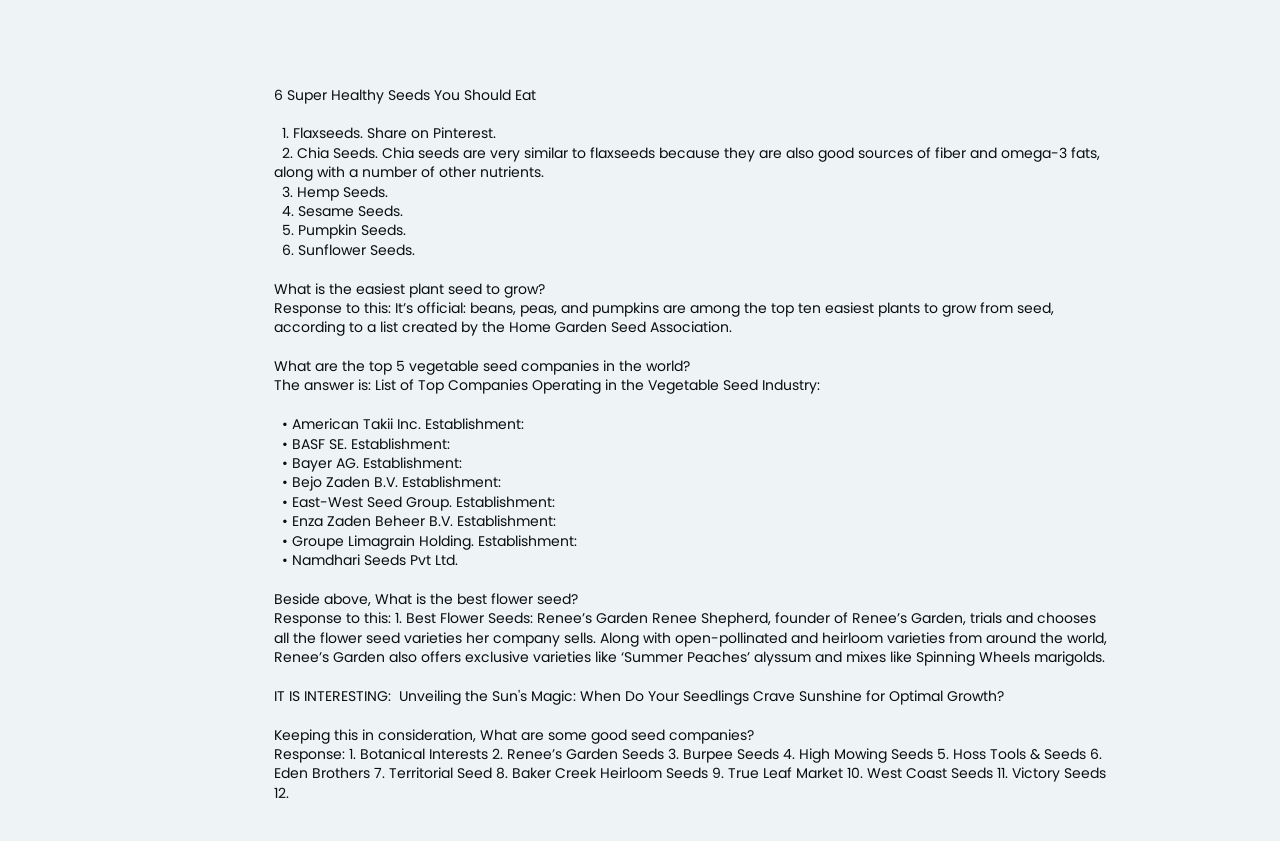6 Super Healthy Seeds You Should Eat

  1. Flaxseeds. Share on Pinterest.
  2. Chia Seeds. Chia seeds are very similar to flaxseeds because they are also good sources of fiber and omega-3 fats, along with a number of other nutrients.
  3. Hemp Seeds.
  4. Sesame Seeds.
  5. Pumpkin Seeds.
  6. Sunflower Seeds.

What is the easiest plant seed to grow?
Response to this: It’s official: beans, peas, and pumpkins are among the top ten easiest plants to grow from seed, according to a list created by the Home Garden Seed Association.

What are the top 5 vegetable seed companies in the world?
The answer is: List of Top Companies Operating in the Vegetable Seed Industry:

  • American Takii Inc. Establishment:
  • BASF SE. Establishment:
  • Bayer AG. Establishment:
  • Bejo Zaden B.V. Establishment:
  • East-West Seed Group. Establishment:
  • Enza Zaden Beheer B.V. Establishment:
  • Groupe Limagrain Holding. Establishment:
  • Namdhari Seeds Pvt Ltd.

Beside above, What is the best flower seed?
Response to this: 1. Best Flower Seeds: Renee’s Garden Renee Shepherd, founder of Renee’s Garden, trials and chooses all the flower seed varieties her company sells. Along with open-pollinated and heirloom varieties from around the world, Renee’s Garden also offers exclusive varieties like ‘Summer Peaches’ alyssum and mixes like Spinning Wheels marigolds.

IT IS INTERESTING:  Unveiling the Sun's Magic: When Do Your Seedlings Crave Sunshine for Optimal Growth?

Keeping this in consideration, What are some good seed companies?
Response: 1. Botanical Interests 2. Renee’s Garden Seeds 3. Burpee Seeds 4. High Mowing Seeds 5. Hoss Tools & Seeds 6. Eden Brothers 7. Territorial Seed 8. Baker Creek Heirloom Seeds 9. True Leaf Market 10. West Coast Seeds 11. Victory Seeds 12.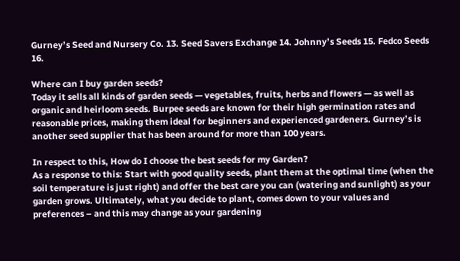Gurney’s Seed and Nursery Co. 13. Seed Savers Exchange 14. Johnny’s Seeds 15. Fedco Seeds 16.

Where can I buy garden seeds?
Today it sells all kinds of garden seeds — vegetables, fruits, herbs and flowers — as well as organic and heirloom seeds. Burpee seeds are known for their high germination rates and reasonable prices, making them ideal for beginners and experienced gardeners. Gurney’s is another seed supplier that has been around for more than 100 years.

In respect to this, How do I choose the best seeds for my Garden?
As a response to this: Start with good quality seeds, plant them at the optimal time (when the soil temperature is just right) and offer the best care you can (watering and sunlight) as your garden grows. Ultimately, what you decide to plant, comes down to your values and preferences – and this may change as your gardening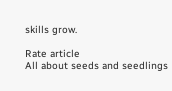skills grow.

Rate article
All about seeds and seedlings